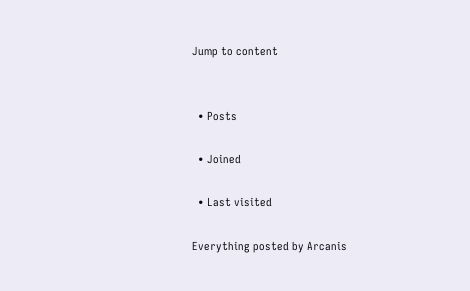Jump to content


  • Posts

  • Joined

  • Last visited

Everything posted by Arcanis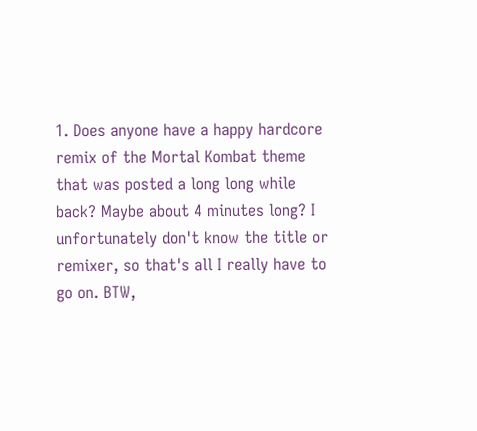1. Does anyone have a happy hardcore remix of the Mortal Kombat theme that was posted a long long while back? Maybe about 4 minutes long? I unfortunately don't know the title or remixer, so that's all I really have to go on. BTW,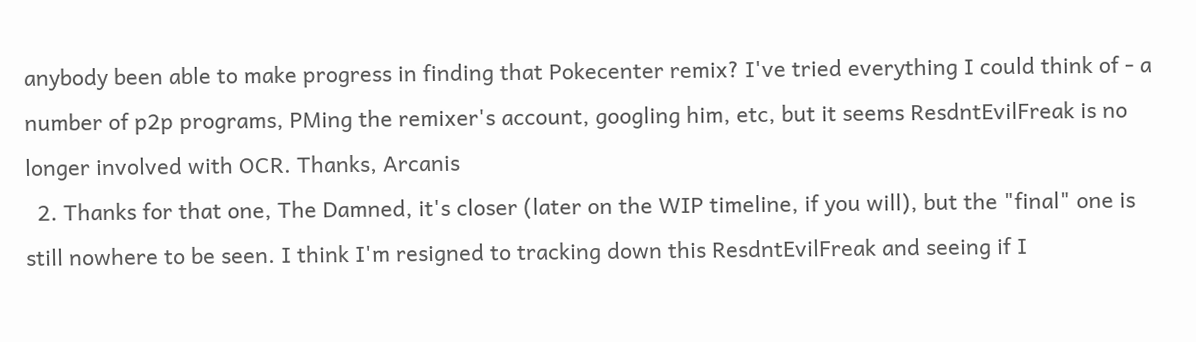anybody been able to make progress in finding that Pokecenter remix? I've tried everything I could think of - a number of p2p programs, PMing the remixer's account, googling him, etc, but it seems ResdntEvilFreak is no longer involved with OCR. Thanks, Arcanis
  2. Thanks for that one, The Damned, it's closer (later on the WIP timeline, if you will), but the "final" one is still nowhere to be seen. I think I'm resigned to tracking down this ResdntEvilFreak and seeing if I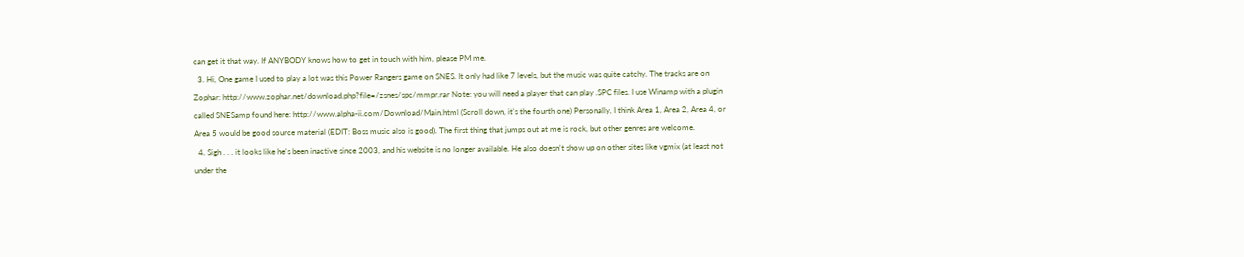can get it that way. If ANYBODY knows how to get in touch with him, please PM me.
  3. Hi, One game I used to play a lot was this Power Rangers game on SNES. It only had like 7 levels, but the music was quite catchy. The tracks are on Zophar: http://www.zophar.net/download.php?file=/zsnes/spc/mmpr.rar Note: you will need a player that can play .SPC files. I use Winamp with a plugin called SNESamp found here: http://www.alpha-ii.com/Download/Main.html (Scroll down, it's the fourth one) Personally, I think Area 1, Area 2, Area 4, or Area 5 would be good source material (EDIT: Boss music also is good). The first thing that jumps out at me is rock, but other genres are welcome.
  4. Sigh . . . it looks like he's been inactive since 2003, and his website is no longer available. He also doesn't show up on other sites like vgmix (at least not under the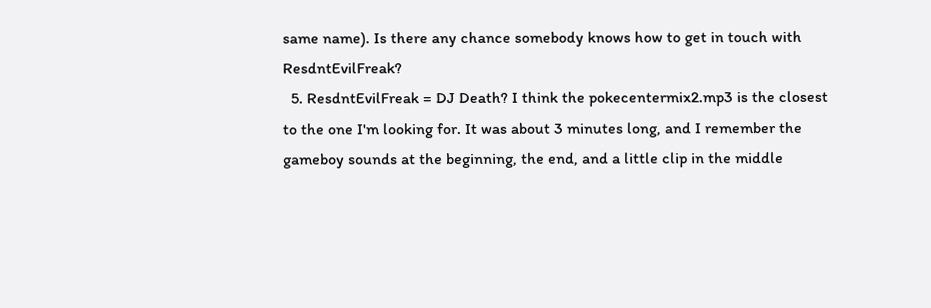same name). Is there any chance somebody knows how to get in touch with ResdntEvilFreak?
  5. ResdntEvilFreak = DJ Death? I think the pokecentermix2.mp3 is the closest to the one I'm looking for. It was about 3 minutes long, and I remember the gameboy sounds at the beginning, the end, and a little clip in the middle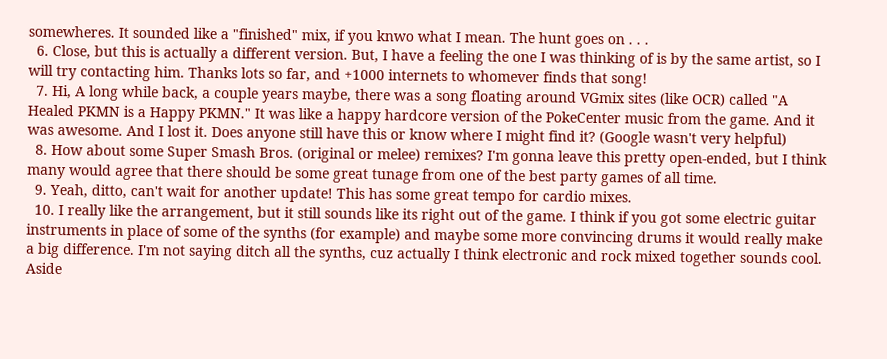somewheres. It sounded like a "finished" mix, if you knwo what I mean. The hunt goes on . . .
  6. Close, but this is actually a different version. But, I have a feeling the one I was thinking of is by the same artist, so I will try contacting him. Thanks lots so far, and +1000 internets to whomever finds that song!
  7. Hi, A long while back, a couple years maybe, there was a song floating around VGmix sites (like OCR) called "A Healed PKMN is a Happy PKMN." It was like a happy hardcore version of the PokeCenter music from the game. And it was awesome. And I lost it. Does anyone still have this or know where I might find it? (Google wasn't very helpful)
  8. How about some Super Smash Bros. (original or melee) remixes? I'm gonna leave this pretty open-ended, but I think many would agree that there should be some great tunage from one of the best party games of all time.
  9. Yeah, ditto, can't wait for another update! This has some great tempo for cardio mixes.
  10. I really like the arrangement, but it still sounds like its right out of the game. I think if you got some electric guitar instruments in place of some of the synths (for example) and maybe some more convincing drums it would really make a big difference. I'm not saying ditch all the synths, cuz actually I think electronic and rock mixed together sounds cool. Aside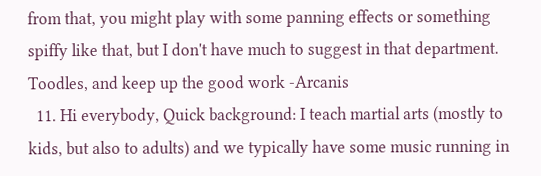from that, you might play with some panning effects or something spiffy like that, but I don't have much to suggest in that department. Toodles, and keep up the good work -Arcanis
  11. Hi everybody, Quick background: I teach martial arts (mostly to kids, but also to adults) and we typically have some music running in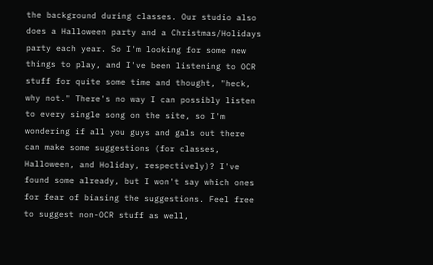the background during classes. Our studio also does a Halloween party and a Christmas/Holidays party each year. So I'm looking for some new things to play, and I've been listening to OCR stuff for quite some time and thought, "heck, why not." There's no way I can possibly listen to every single song on the site, so I'm wondering if all you guys and gals out there can make some suggestions (for classes, Halloween, and Holiday, respectively)? I've found some already, but I won't say which ones for fear of biasing the suggestions. Feel free to suggest non-OCR stuff as well,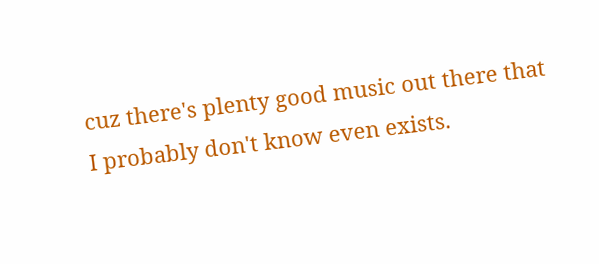cuz there's plenty good music out there that I probably don't know even exists.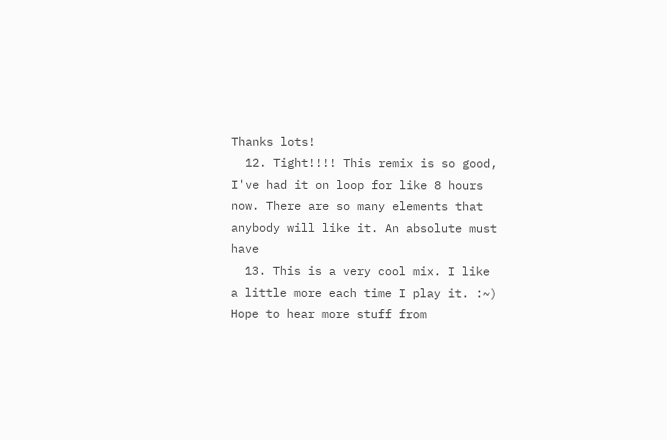Thanks lots!
  12. Tight!!!! This remix is so good, I've had it on loop for like 8 hours now. There are so many elements that anybody will like it. An absolute must have
  13. This is a very cool mix. I like a little more each time I play it. :~) Hope to hear more stuff from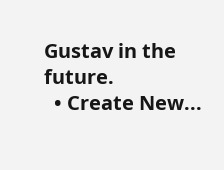Gustav in the future.
  • Create New...